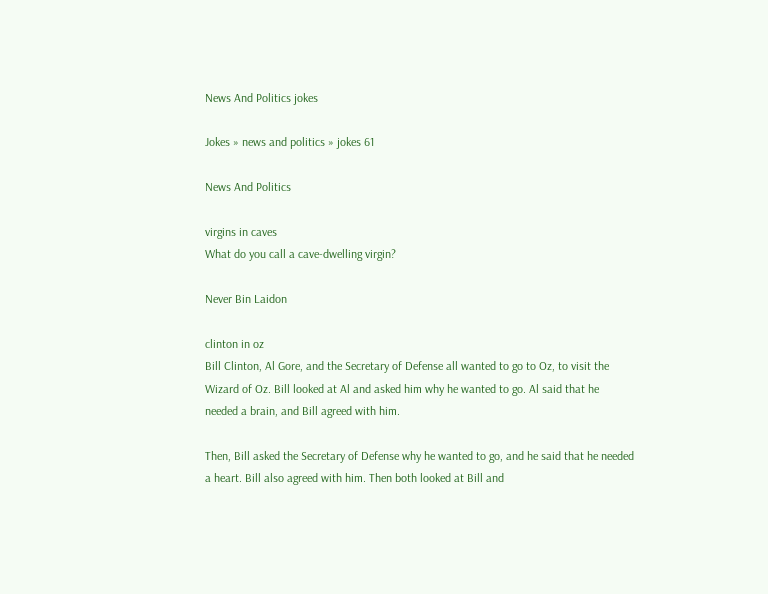News And Politics jokes

Jokes » news and politics » jokes 61

News And Politics

virgins in caves
What do you call a cave-dwelling virgin?

Never Bin Laidon

clinton in oz
Bill Clinton, Al Gore, and the Secretary of Defense all wanted to go to Oz, to visit the Wizard of Oz. Bill looked at Al and asked him why he wanted to go. Al said that he needed a brain, and Bill agreed with him.

Then, Bill asked the Secretary of Defense why he wanted to go, and he said that he needed a heart. Bill also agreed with him. Then both looked at Bill and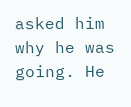asked him why he was going. He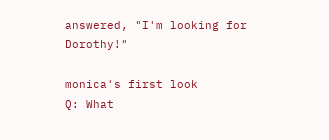answered, "I'm looking for Dorothy!"

monica's first look
Q: What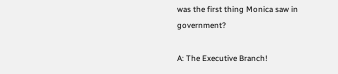was the first thing Monica saw in government?

A: The Executive Branch!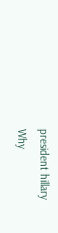president hillary
Why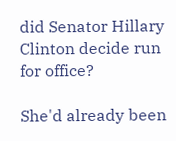did Senator Hillary Clinton decide run for office?

She'd already been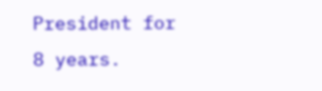President for 8 years.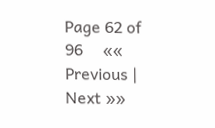Page 62 of 96     «« Previous | Next »»